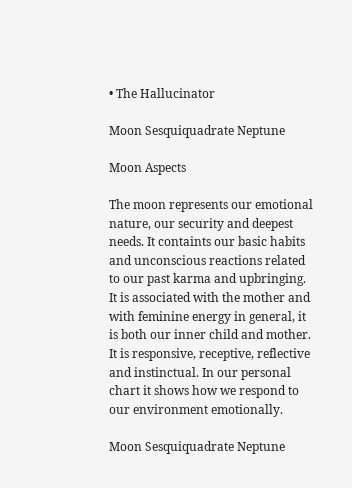• The Hallucinator

Moon Sesquiquadrate Neptune

Moon Aspects

The moon represents our emotional nature, our security and deepest needs. It containts our basic habits and unconscious reactions related to our past karma and upbringing. It is associated with the mother and with feminine energy in general, it is both our inner child and mother. It is responsive, receptive, reflective and instinctual. In our personal chart it shows how we respond to our environment emotionally.

Moon Sesquiquadrate Neptune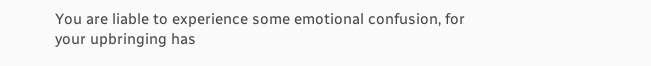You are liable to experience some emotional confusion, for your upbringing has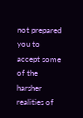not prepared you to accept some of the harsher realities of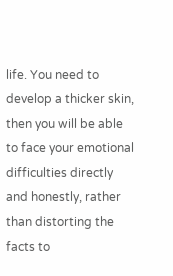life. You need to develop a thicker skin, then you will be able to face your emotional difficulties directly and honestly, rather than distorting the facts to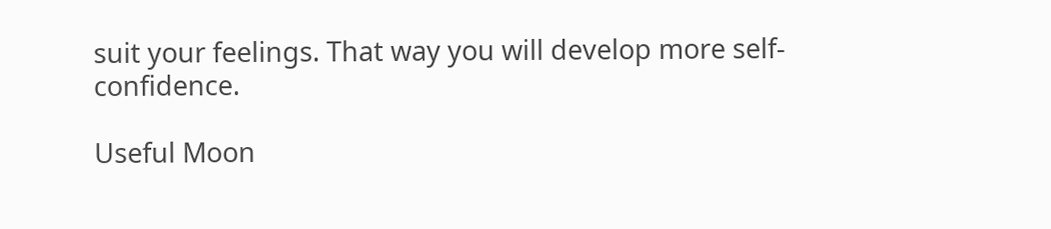suit your feelings. That way you will develop more self-confidence.

Useful Moon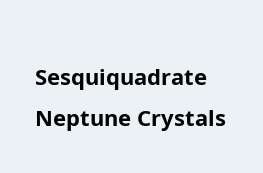Sesquiquadrate Neptune Crystals